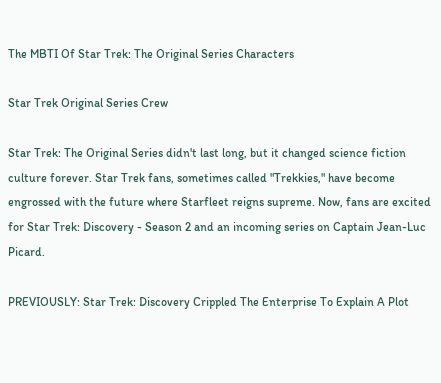The MBTI Of Star Trek: The Original Series Characters

Star Trek Original Series Crew

Star Trek: The Original Series didn't last long, but it changed science fiction culture forever. Star Trek fans, sometimes called "Trekkies," have become engrossed with the future where Starfleet reigns supreme. Now, fans are excited for Star Trek: Discovery - Season 2 and an incoming series on Captain Jean-Luc Picard.

PREVIOUSLY: Star Trek: Discovery Crippled The Enterprise To Explain A Plot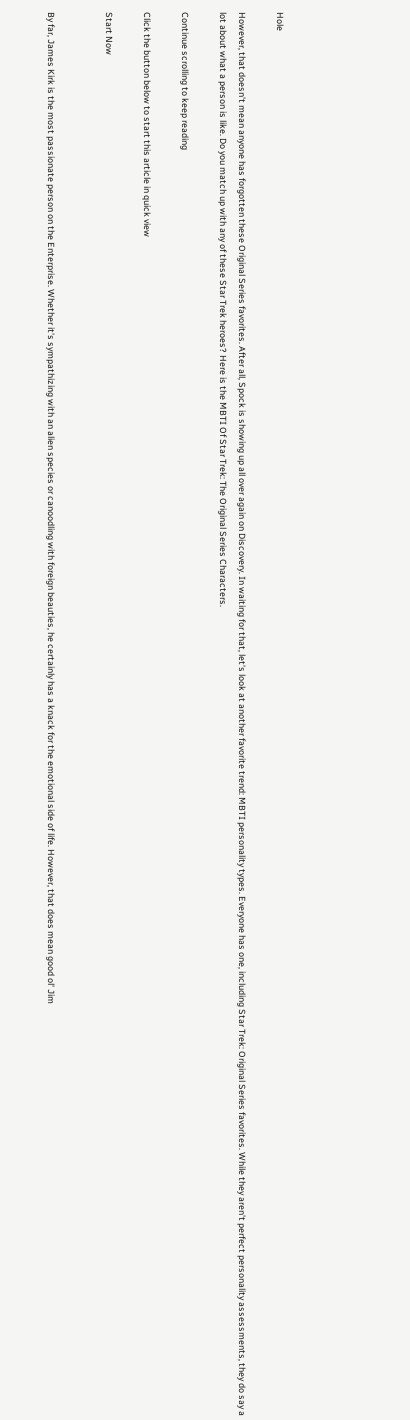Hole

However, that doesn't mean anyone has forgotten these Original Series favorites. After all, Spock is showing up all over again on Discovery. In waiting for that, let's look at another favorite trend: MBTI personality types. Everyone has one, including Star Trek: Original Series favorites. While they aren't perfect personality assessments, they do say a lot about what a person is like. Do you match up with any of these Star Trek heroes? Here is the MBTI Of Star Trek: The Original Series Characters.

Continue scrolling to keep reading

Click the button below to start this article in quick view

Start Now


By far, James Kirk is the most passionate person on the Enterprise. Whether it's sympathizing with an alien species or canoodling with foreign beauties, he certainly has a knack for the emotional side of life. However, that does mean good ol' Jim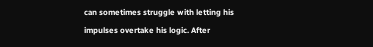can sometimes struggle with letting his impulses overtake his logic. After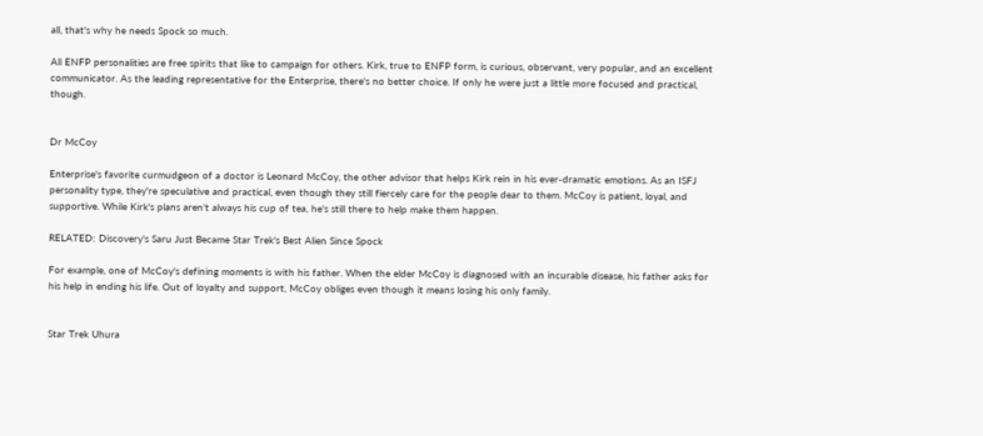all, that's why he needs Spock so much.

All ENFP personalities are free spirits that like to campaign for others. Kirk, true to ENFP form, is curious, observant, very popular, and an excellent communicator. As the leading representative for the Enterprise, there's no better choice. If only he were just a little more focused and practical, though.


Dr McCoy

Enterprise's favorite curmudgeon of a doctor is Leonard McCoy, the other advisor that helps Kirk rein in his ever-dramatic emotions. As an ISFJ personality type, they're speculative and practical, even though they still fiercely care for the people dear to them. McCoy is patient, loyal, and supportive. While Kirk's plans aren't always his cup of tea, he's still there to help make them happen.

RELATED: Discovery's Saru Just Became Star Trek's Best Alien Since Spock

For example, one of McCoy's defining moments is with his father. When the elder McCoy is diagnosed with an incurable disease, his father asks for his help in ending his life. Out of loyalty and support, McCoy obliges even though it means losing his only family.


Star Trek Uhura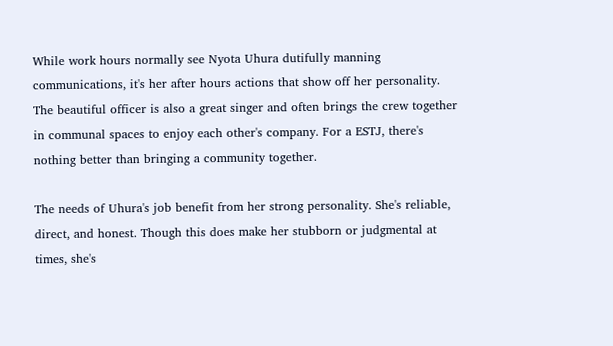While work hours normally see Nyota Uhura dutifully manning communications, it's her after hours actions that show off her personality. The beautiful officer is also a great singer and often brings the crew together in communal spaces to enjoy each other's company. For a ESTJ, there's nothing better than bringing a community together.

The needs of Uhura's job benefit from her strong personality. She's reliable, direct, and honest. Though this does make her stubborn or judgmental at times, she's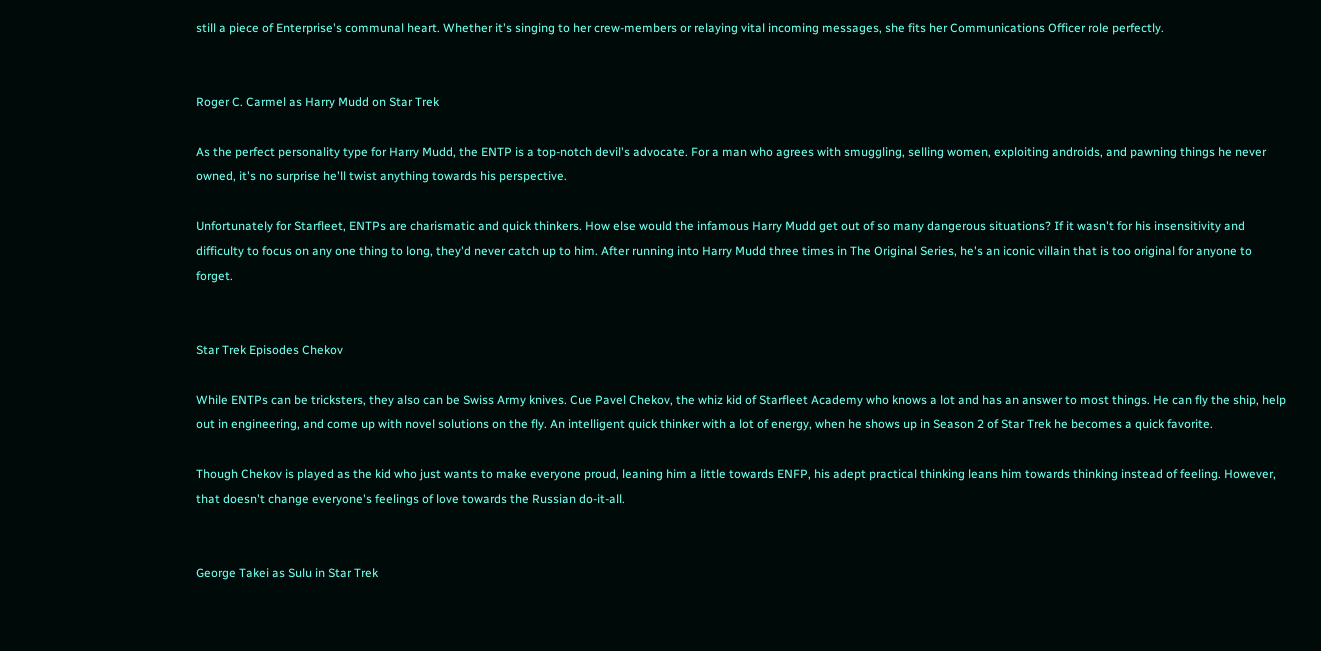still a piece of Enterprise's communal heart. Whether it's singing to her crew-members or relaying vital incoming messages, she fits her Communications Officer role perfectly.


Roger C. Carmel as Harry Mudd on Star Trek

As the perfect personality type for Harry Mudd, the ENTP is a top-notch devil's advocate. For a man who agrees with smuggling, selling women, exploiting androids, and pawning things he never owned, it's no surprise he'll twist anything towards his perspective.

Unfortunately for Starfleet, ENTPs are charismatic and quick thinkers. How else would the infamous Harry Mudd get out of so many dangerous situations? If it wasn't for his insensitivity and difficulty to focus on any one thing to long, they'd never catch up to him. After running into Harry Mudd three times in The Original Series, he's an iconic villain that is too original for anyone to forget.


Star Trek Episodes Chekov

While ENTPs can be tricksters, they also can be Swiss Army knives. Cue Pavel Chekov, the whiz kid of Starfleet Academy who knows a lot and has an answer to most things. He can fly the ship, help out in engineering, and come up with novel solutions on the fly. An intelligent quick thinker with a lot of energy, when he shows up in Season 2 of Star Trek he becomes a quick favorite.

Though Chekov is played as the kid who just wants to make everyone proud, leaning him a little towards ENFP, his adept practical thinking leans him towards thinking instead of feeling. However, that doesn't change everyone's feelings of love towards the Russian do-it-all.


George Takei as Sulu in Star Trek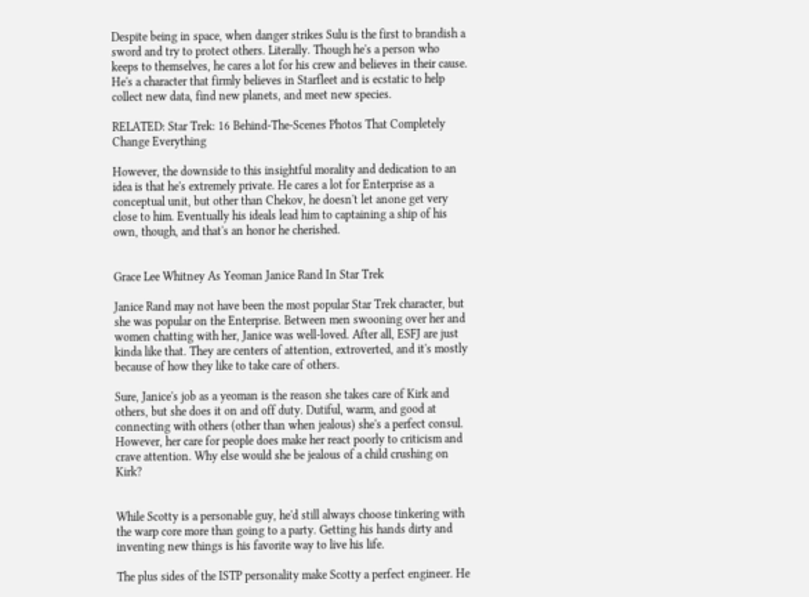Despite being in space, when danger strikes Sulu is the first to brandish a sword and try to protect others. Literally. Though he's a person who keeps to themselves, he cares a lot for his crew and believes in their cause. He's a character that firmly believes in Starfleet and is ecstatic to help collect new data, find new planets, and meet new species.

RELATED: Star Trek: 16 Behind-The-Scenes Photos That Completely Change Everything

However, the downside to this insightful morality and dedication to an idea is that he's extremely private. He cares a lot for Enterprise as a conceptual unit, but other than Chekov, he doesn't let anone get very close to him. Eventually his ideals lead him to captaining a ship of his own, though, and that's an honor he cherished.


Grace Lee Whitney As Yeoman Janice Rand In Star Trek

Janice Rand may not have been the most popular Star Trek character, but she was popular on the Enterprise. Between men swooning over her and women chatting with her, Janice was well-loved. After all, ESFJ are just kinda like that. They are centers of attention, extroverted, and it's mostly because of how they like to take care of others.

Sure, Janice's job as a yeoman is the reason she takes care of Kirk and others, but she does it on and off duty. Dutiful, warm, and good at connecting with others (other than when jealous) she's a perfect consul. However, her care for people does make her react poorly to criticism and crave attention. Why else would she be jealous of a child crushing on Kirk?


While Scotty is a personable guy, he'd still always choose tinkering with the warp core more than going to a party. Getting his hands dirty and inventing new things is his favorite way to live his life.

The plus sides of the ISTP personality make Scotty a perfect engineer. He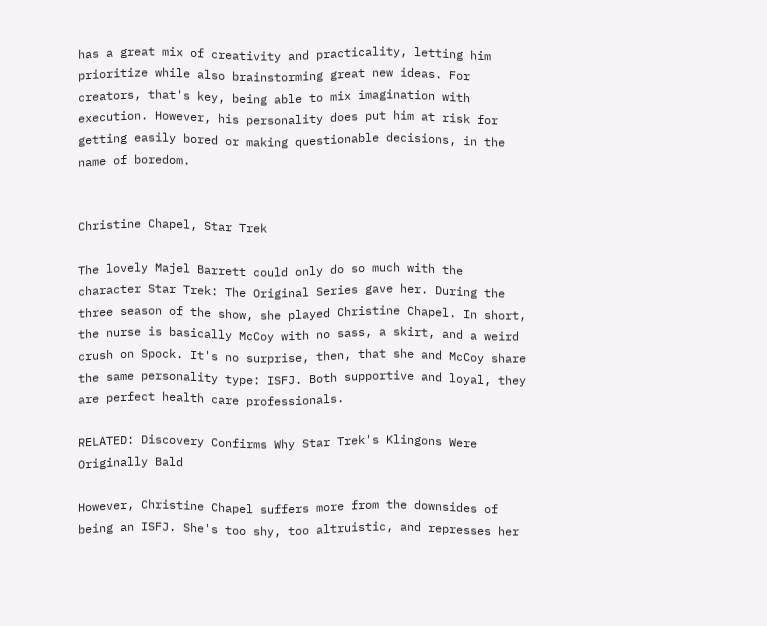has a great mix of creativity and practicality, letting him prioritize while also brainstorming great new ideas. For creators, that's key, being able to mix imagination with execution. However, his personality does put him at risk for getting easily bored or making questionable decisions, in the name of boredom.


Christine Chapel, Star Trek

The lovely Majel Barrett could only do so much with the character Star Trek: The Original Series gave her. During the three season of the show, she played Christine Chapel. In short, the nurse is basically McCoy with no sass, a skirt, and a weird crush on Spock. It's no surprise, then, that she and McCoy share the same personality type: ISFJ. Both supportive and loyal, they are perfect health care professionals.

RELATED: Discovery Confirms Why Star Trek's Klingons Were Originally Bald

However, Christine Chapel suffers more from the downsides of being an ISFJ. She's too shy, too altruistic, and represses her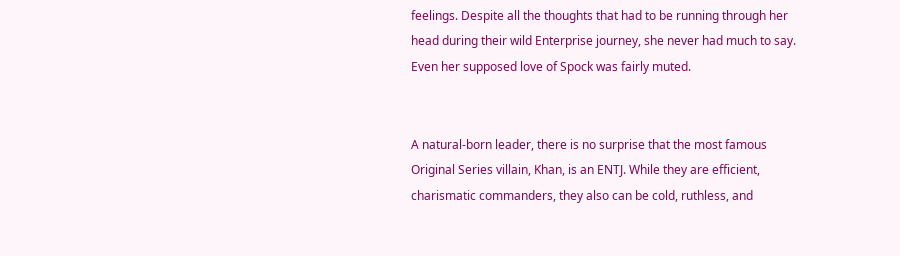feelings. Despite all the thoughts that had to be running through her head during their wild Enterprise journey, she never had much to say. Even her supposed love of Spock was fairly muted.


A natural-born leader, there is no surprise that the most famous Original Series villain, Khan, is an ENTJ. While they are efficient, charismatic commanders, they also can be cold, ruthless, and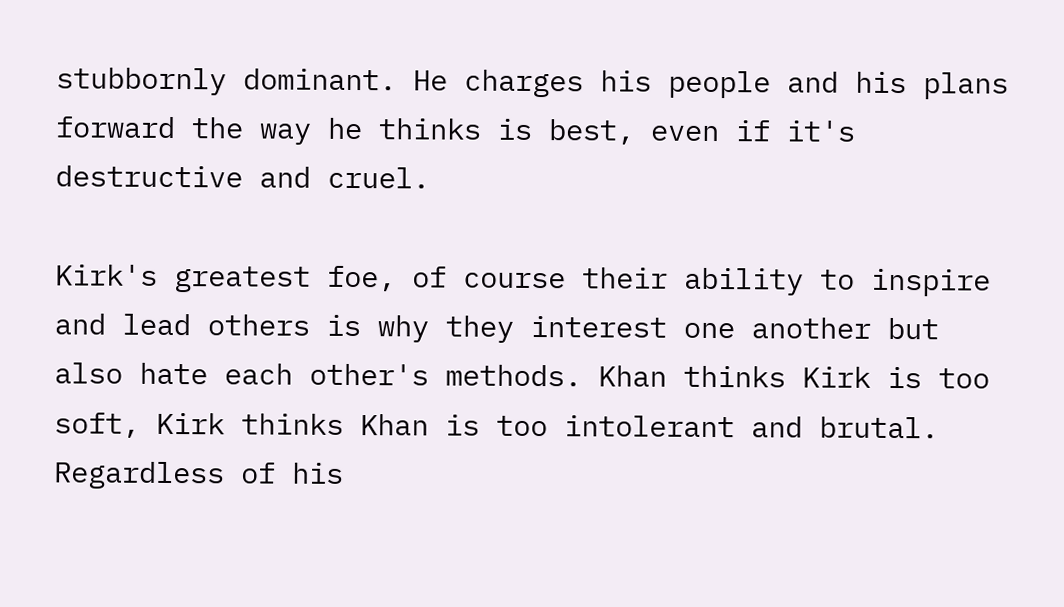stubbornly dominant. He charges his people and his plans forward the way he thinks is best, even if it's destructive and cruel.

Kirk's greatest foe, of course their ability to inspire and lead others is why they interest one another but also hate each other's methods. Khan thinks Kirk is too soft, Kirk thinks Khan is too intolerant and brutal. Regardless of his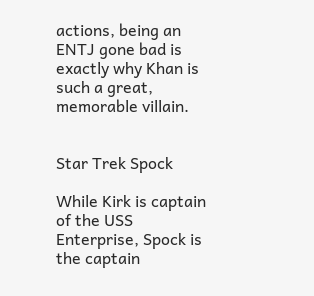actions, being an ENTJ gone bad is exactly why Khan is such a great, memorable villain.


Star Trek Spock

While Kirk is captain of the USS Enterprise, Spock is the captain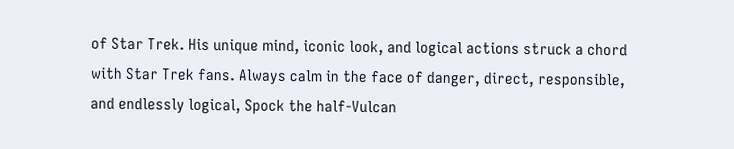of Star Trek. His unique mind, iconic look, and logical actions struck a chord with Star Trek fans. Always calm in the face of danger, direct, responsible, and endlessly logical, Spock the half-Vulcan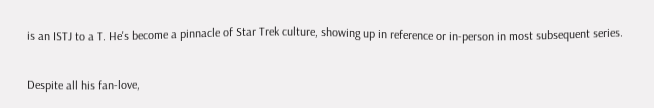is an ISTJ to a T. He's become a pinnacle of Star Trek culture, showing up in reference or in-person in most subsequent series.

Despite all his fan-love,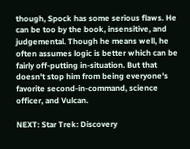though, Spock has some serious flaws. He can be too by the book, insensitive, and judgemental. Though he means well, he often assumes logic is better which can be fairly off-putting in-situation. But that doesn't stop him from being everyone's favorite second-in-command, science officer, and Vulcan.

NEXT: Star Trek: Discovery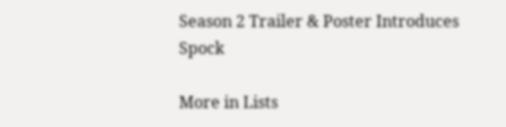Season 2 Trailer & Poster Introduces Spock

More in Lists